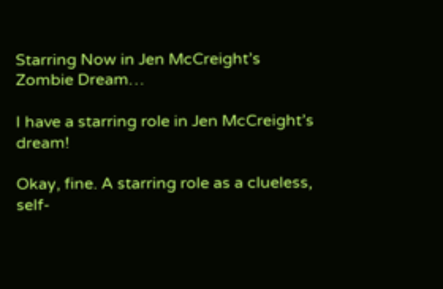Starring Now in Jen McCreight’s Zombie Dream…

I have a starring role in Jen McCreight’s dream!

Okay, fine. A starring role as a clueless, self-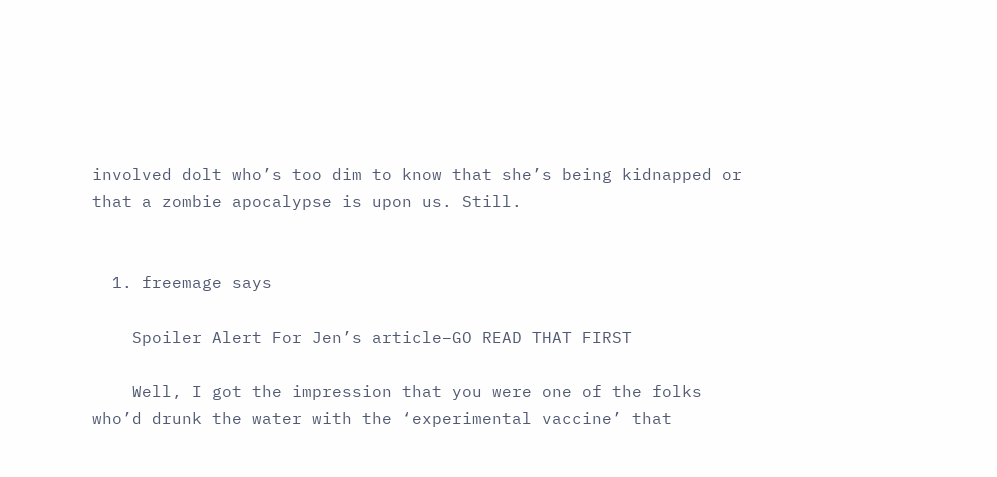involved dolt who’s too dim to know that she’s being kidnapped or that a zombie apocalypse is upon us. Still.


  1. freemage says

    Spoiler Alert For Jen’s article–GO READ THAT FIRST

    Well, I got the impression that you were one of the folks who’d drunk the water with the ‘experimental vaccine’ that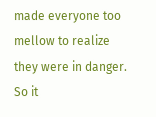made everyone too mellow to realize they were in danger. So it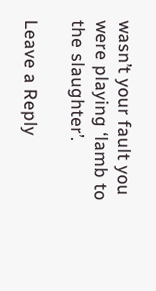wasn’t your fault you were playing ‘lamb to the slaughter’.

Leave a Reply